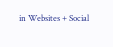in Websites + Social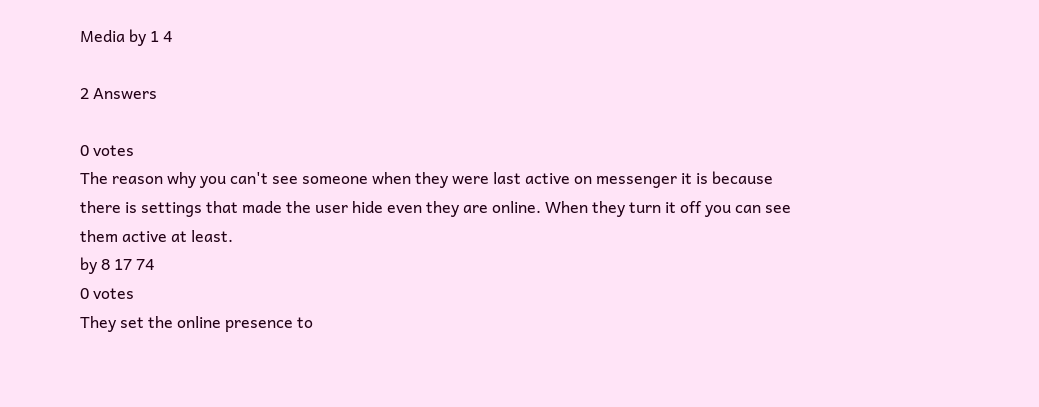Media by 1 4

2 Answers

0 votes
The reason why you can't see someone when they were last active on messenger it is because there is settings that made the user hide even they are online. When they turn it off you can see them active at least.
by 8 17 74
0 votes
They set the online presence to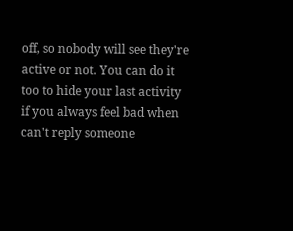off, so nobody will see they're active or not. You can do it too to hide your last activity if you always feel bad when can't reply someone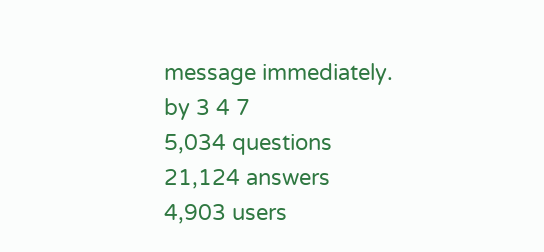message immediately.
by 3 4 7
5,034 questions
21,124 answers
4,903 users